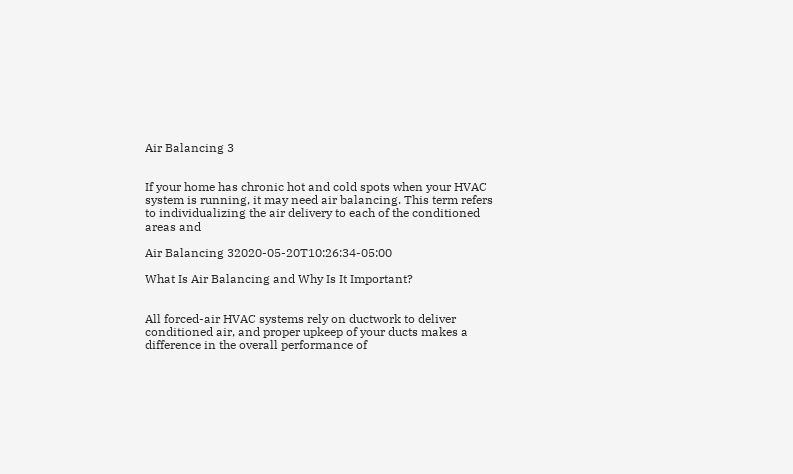Air Balancing 3


If your home has chronic hot and cold spots when your HVAC system is running, it may need air balancing. This term refers to individualizing the air delivery to each of the conditioned areas and

Air Balancing 32020-05-20T10:26:34-05:00

What Is Air Balancing and Why Is It Important?


All forced-air HVAC systems rely on ductwork to deliver conditioned air, and proper upkeep of your ducts makes a difference in the overall performance of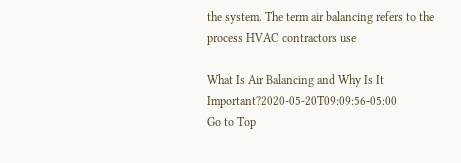the system. The term air balancing refers to the process HVAC contractors use

What Is Air Balancing and Why Is It Important?2020-05-20T09:09:56-05:00
Go to Top